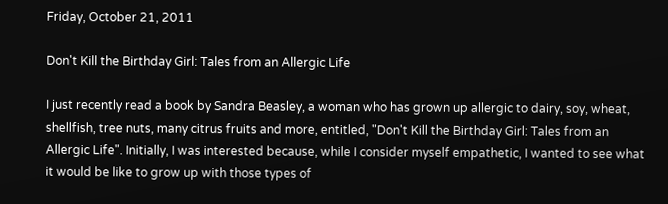Friday, October 21, 2011

Don't Kill the Birthday Girl: Tales from an Allergic Life

I just recently read a book by Sandra Beasley, a woman who has grown up allergic to dairy, soy, wheat, shellfish, tree nuts, many citrus fruits and more, entitled, "Don't Kill the Birthday Girl: Tales from an Allergic Life". Initially, I was interested because, while I consider myself empathetic, I wanted to see what it would be like to grow up with those types of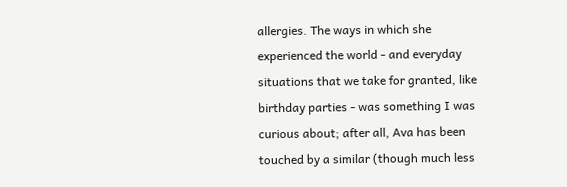allergies. The ways in which she experienced the world - and everyday situations that we take for granted, like birthday parties - was something I was curious about; after all, Ava has been touched by a similar (though much less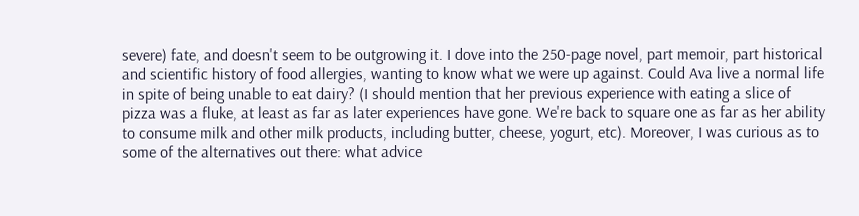severe) fate, and doesn't seem to be outgrowing it. I dove into the 250-page novel, part memoir, part historical and scientific history of food allergies, wanting to know what we were up against. Could Ava live a normal life in spite of being unable to eat dairy? (I should mention that her previous experience with eating a slice of pizza was a fluke, at least as far as later experiences have gone. We're back to square one as far as her ability to consume milk and other milk products, including butter, cheese, yogurt, etc). Moreover, I was curious as to some of the alternatives out there: what advice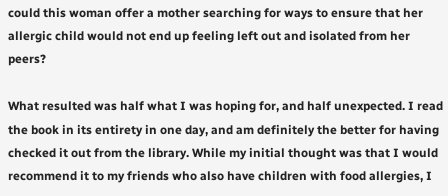could this woman offer a mother searching for ways to ensure that her allergic child would not end up feeling left out and isolated from her peers?

What resulted was half what I was hoping for, and half unexpected. I read the book in its entirety in one day, and am definitely the better for having checked it out from the library. While my initial thought was that I would recommend it to my friends who also have children with food allergies, I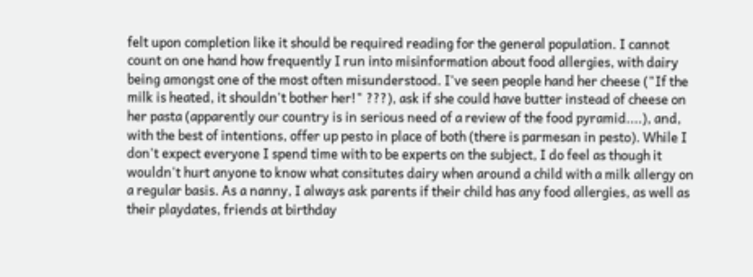felt upon completion like it should be required reading for the general population. I cannot count on one hand how frequently I run into misinformation about food allergies, with dairy being amongst one of the most often misunderstood. I've seen people hand her cheese ("If the milk is heated, it shouldn't bother her!" ???), ask if she could have butter instead of cheese on her pasta (apparently our country is in serious need of a review of the food pyramid....), and, with the best of intentions, offer up pesto in place of both (there is parmesan in pesto). While I don't expect everyone I spend time with to be experts on the subject, I do feel as though it wouldn't hurt anyone to know what consitutes dairy when around a child with a milk allergy on a regular basis. As a nanny, I always ask parents if their child has any food allergies, as well as their playdates, friends at birthday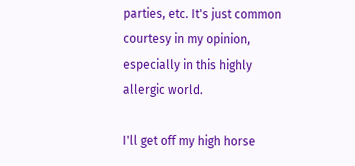parties, etc. It's just common courtesy in my opinion, especially in this highly allergic world.

I'll get off my high horse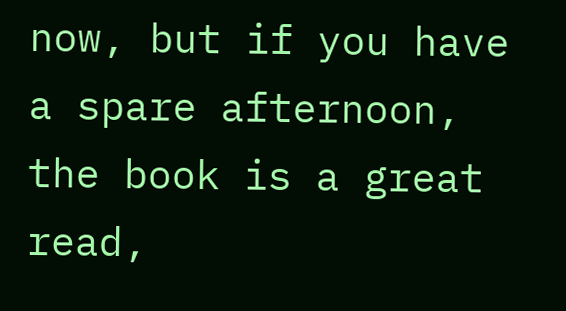now, but if you have a spare afternoon, the book is a great read,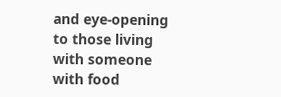and eye-opening to those living with someone with food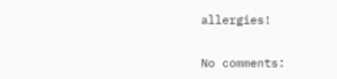allergies!

No comments: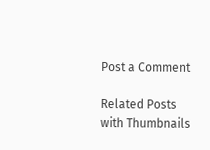Post a Comment

Related Posts with Thumbnails